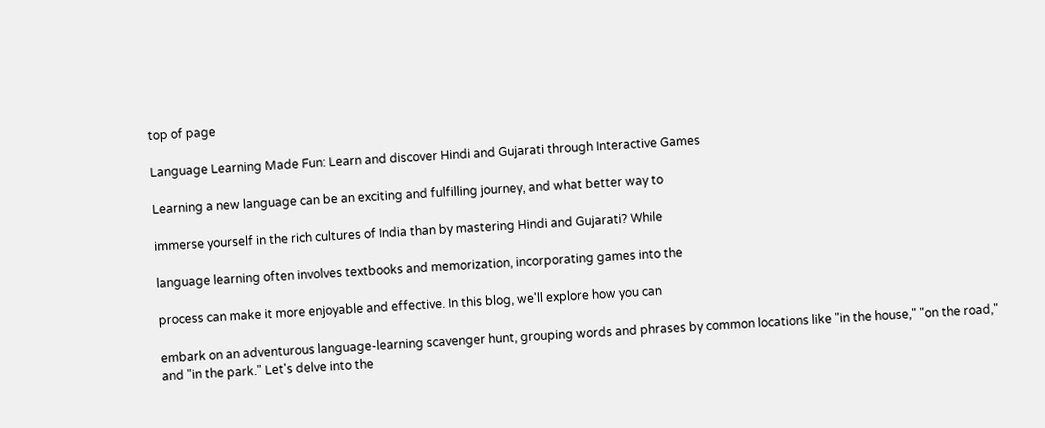top of page

Language Learning Made Fun: Learn and discover Hindi and Gujarati through Interactive Games

Learning a new language can be an exciting and fulfilling journey, and what better way to

immerse yourself in the rich cultures of India than by mastering Hindi and Gujarati? While

language learning often involves textbooks and memorization, incorporating games into the

process can make it more enjoyable and effective. In this blog, we'll explore how you can

embark on an adventurous language-learning scavenger hunt, grouping words and phrases by common locations like "in the house," "on the road," and "in the park." Let's delve into the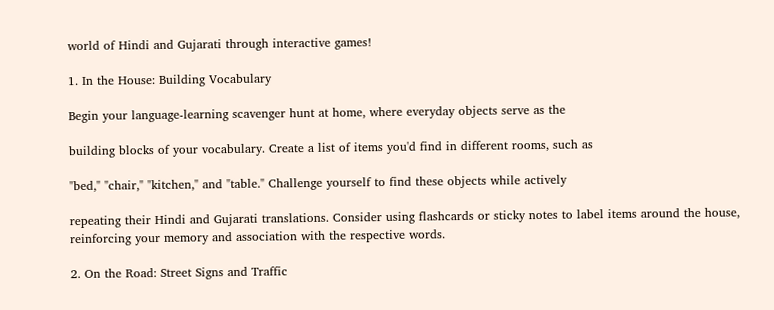world of Hindi and Gujarati through interactive games!

1. In the House: Building Vocabulary

Begin your language-learning scavenger hunt at home, where everyday objects serve as the

building blocks of your vocabulary. Create a list of items you'd find in different rooms, such as

"bed," "chair," "kitchen," and "table." Challenge yourself to find these objects while actively

repeating their Hindi and Gujarati translations. Consider using flashcards or sticky notes to label items around the house, reinforcing your memory and association with the respective words.

2. On the Road: Street Signs and Traffic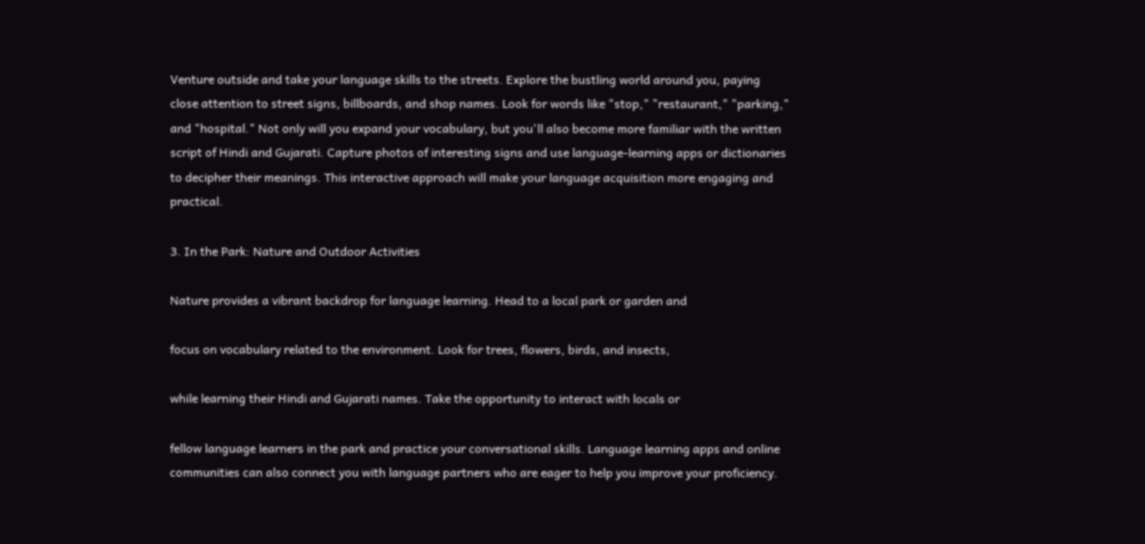Venture outside and take your language skills to the streets. Explore the bustling world around you, paying close attention to street signs, billboards, and shop names. Look for words like "stop," "restaurant," "parking," and "hospital." Not only will you expand your vocabulary, but you'll also become more familiar with the written script of Hindi and Gujarati. Capture photos of interesting signs and use language-learning apps or dictionaries to decipher their meanings. This interactive approach will make your language acquisition more engaging and practical.

3. In the Park: Nature and Outdoor Activities

Nature provides a vibrant backdrop for language learning. Head to a local park or garden and

focus on vocabulary related to the environment. Look for trees, flowers, birds, and insects,

while learning their Hindi and Gujarati names. Take the opportunity to interact with locals or

fellow language learners in the park and practice your conversational skills. Language learning apps and online communities can also connect you with language partners who are eager to help you improve your proficiency.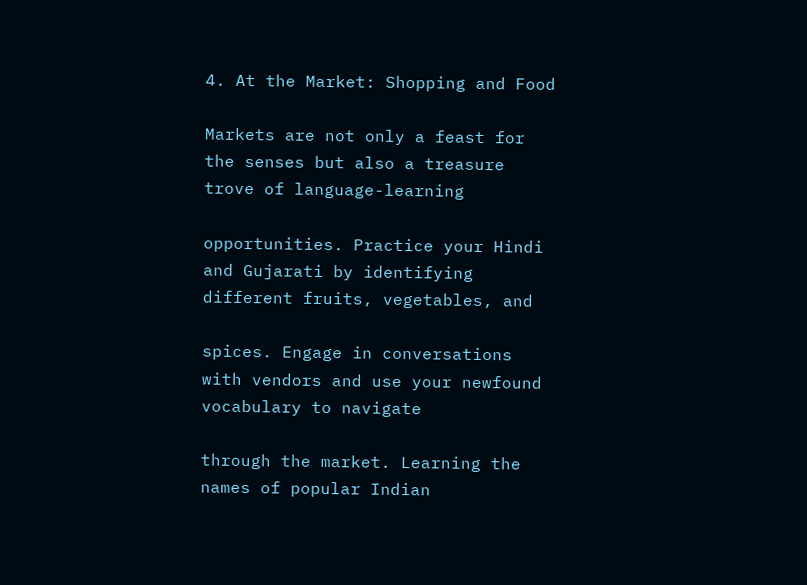4. At the Market: Shopping and Food

Markets are not only a feast for the senses but also a treasure trove of language-learning

opportunities. Practice your Hindi and Gujarati by identifying different fruits, vegetables, and

spices. Engage in conversations with vendors and use your newfound vocabulary to navigate

through the market. Learning the names of popular Indian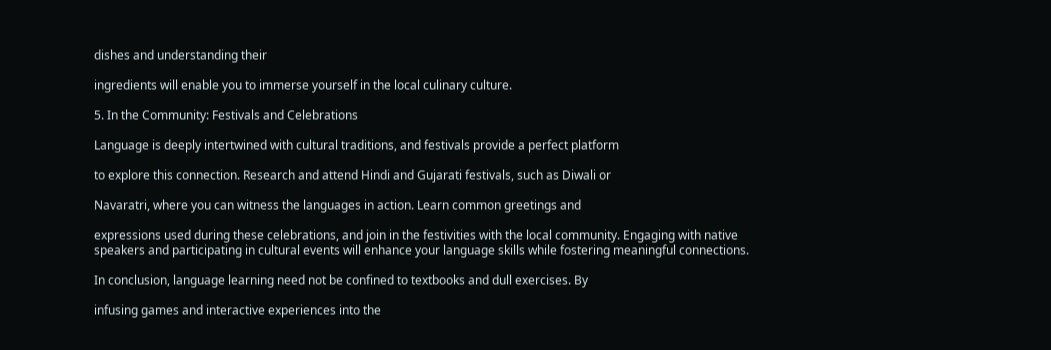dishes and understanding their

ingredients will enable you to immerse yourself in the local culinary culture.

5. In the Community: Festivals and Celebrations

Language is deeply intertwined with cultural traditions, and festivals provide a perfect platform

to explore this connection. Research and attend Hindi and Gujarati festivals, such as Diwali or

Navaratri, where you can witness the languages in action. Learn common greetings and

expressions used during these celebrations, and join in the festivities with the local community. Engaging with native speakers and participating in cultural events will enhance your language skills while fostering meaningful connections.

In conclusion, language learning need not be confined to textbooks and dull exercises. By

infusing games and interactive experiences into the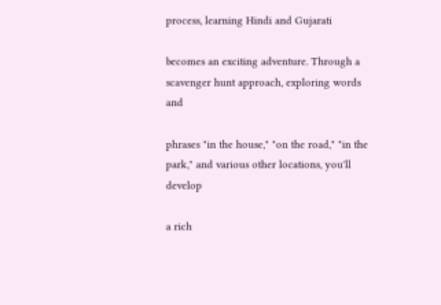process, learning Hindi and Gujarati

becomes an exciting adventure. Through a scavenger hunt approach, exploring words and

phrases "in the house," "on the road," "in the park," and various other locations, you'll develop

a rich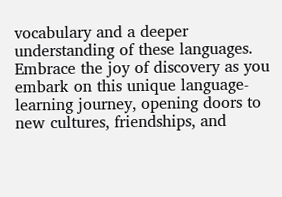vocabulary and a deeper understanding of these languages. Embrace the joy of discovery as you embark on this unique language-learning journey, opening doors to new cultures, friendships, and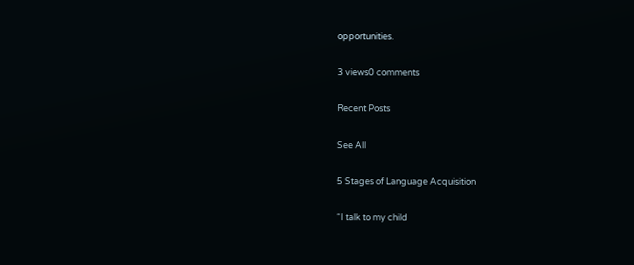opportunities.

3 views0 comments

Recent Posts

See All

5 Stages of Language Acquisition

“I talk to my child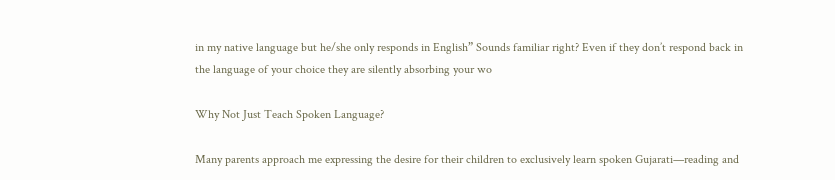in my native language but he/she only responds in English” Sounds familiar right? Even if they don’t respond back in the language of your choice they are silently absorbing your wo

Why Not Just Teach Spoken Language?

Many parents approach me expressing the desire for their children to exclusively learn spoken Gujarati—reading and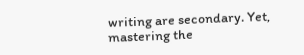writing are secondary. Yet, mastering the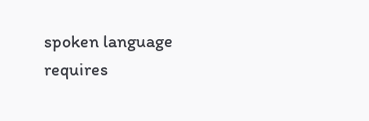spoken language requires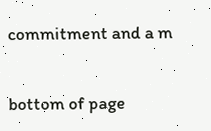commitment and a m


bottom of page